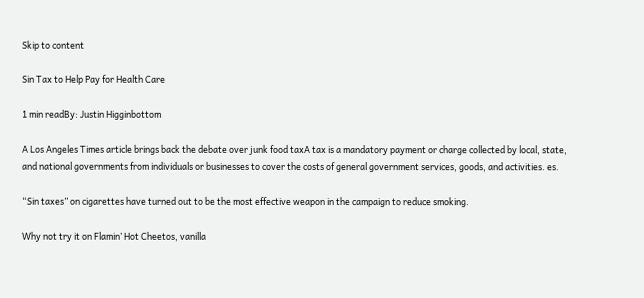Skip to content

Sin Tax to Help Pay for Health Care

1 min readBy: Justin Higginbottom

A Los Angeles Times article brings back the debate over junk food taxA tax is a mandatory payment or charge collected by local, state, and national governments from individuals or businesses to cover the costs of general government services, goods, and activities. es.

“Sin taxes” on cigarettes have turned out to be the most effective weapon in the campaign to reduce smoking.

Why not try it on Flamin’ Hot Cheetos, vanilla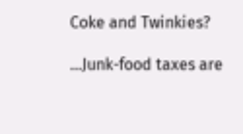Coke and Twinkies?

…Junk-food taxes are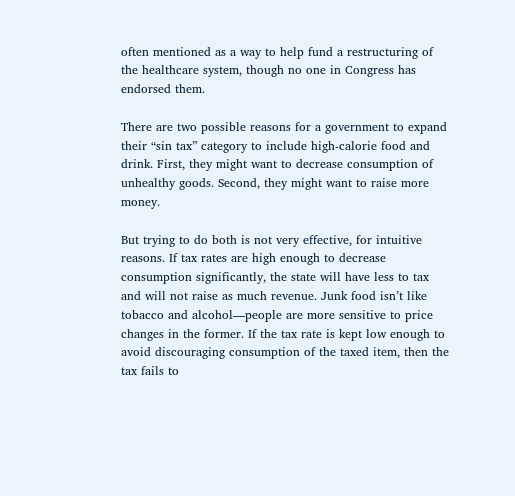often mentioned as a way to help fund a restructuring of the healthcare system, though no one in Congress has endorsed them.

There are two possible reasons for a government to expand their “sin tax” category to include high-calorie food and drink. First, they might want to decrease consumption of unhealthy goods. Second, they might want to raise more money.

But trying to do both is not very effective, for intuitive reasons. If tax rates are high enough to decrease consumption significantly, the state will have less to tax and will not raise as much revenue. Junk food isn’t like tobacco and alcohol—people are more sensitive to price changes in the former. If the tax rate is kept low enough to avoid discouraging consumption of the taxed item, then the tax fails to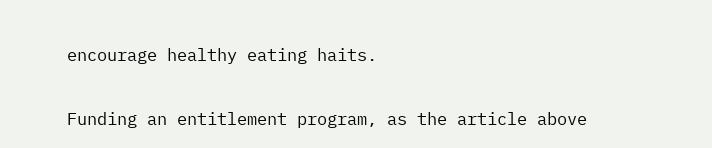encourage healthy eating haits.

Funding an entitlement program, as the article above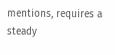mentions, requires a steady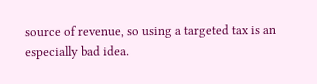source of revenue, so using a targeted tax is an especially bad idea.